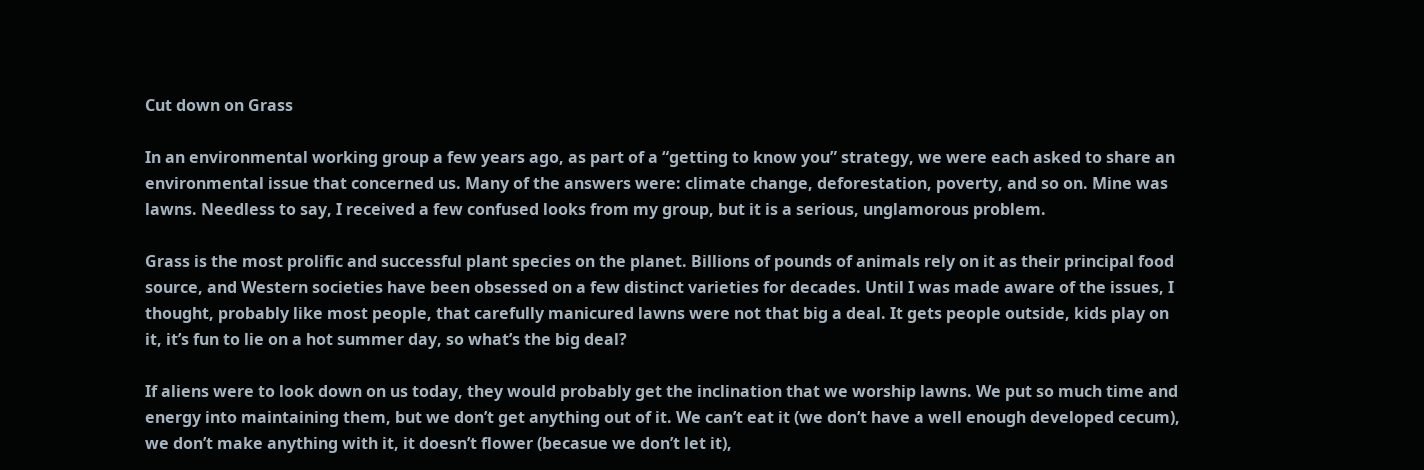Cut down on Grass

In an environmental working group a few years ago, as part of a “getting to know you” strategy, we were each asked to share an environmental issue that concerned us. Many of the answers were: climate change, deforestation, poverty, and so on. Mine was lawns. Needless to say, I received a few confused looks from my group, but it is a serious, unglamorous problem.

Grass is the most prolific and successful plant species on the planet. Billions of pounds of animals rely on it as their principal food source, and Western societies have been obsessed on a few distinct varieties for decades. Until I was made aware of the issues, I thought, probably like most people, that carefully manicured lawns were not that big a deal. It gets people outside, kids play on it, it’s fun to lie on a hot summer day, so what’s the big deal?

If aliens were to look down on us today, they would probably get the inclination that we worship lawns. We put so much time and energy into maintaining them, but we don’t get anything out of it. We can’t eat it (we don’t have a well enough developed cecum), we don’t make anything with it, it doesn’t flower (becasue we don’t let it),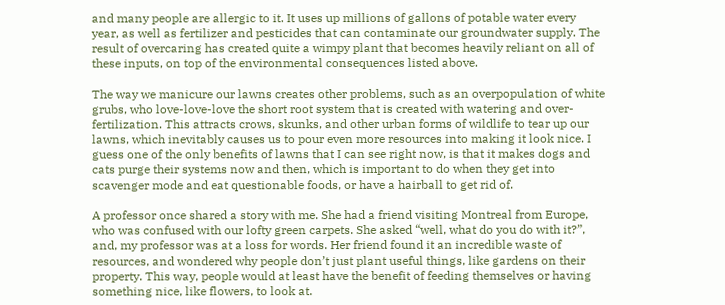and many people are allergic to it. It uses up millions of gallons of potable water every year, as well as fertilizer and pesticides that can contaminate our groundwater supply. The result of overcaring has created quite a wimpy plant that becomes heavily reliant on all of these inputs, on top of the environmental consequences listed above.

The way we manicure our lawns creates other problems, such as an overpopulation of white grubs, who love-love-love the short root system that is created with watering and over-fertilization. This attracts crows, skunks, and other urban forms of wildlife to tear up our lawns, which inevitably causes us to pour even more resources into making it look nice. I guess one of the only benefits of lawns that I can see right now, is that it makes dogs and cats purge their systems now and then, which is important to do when they get into scavenger mode and eat questionable foods, or have a hairball to get rid of.

A professor once shared a story with me. She had a friend visiting Montreal from Europe, who was confused with our lofty green carpets. She asked “well, what do you do with it?”, and, my professor was at a loss for words. Her friend found it an incredible waste of resources, and wondered why people don’t just plant useful things, like gardens on their property. This way, people would at least have the benefit of feeding themselves or having something nice, like flowers, to look at.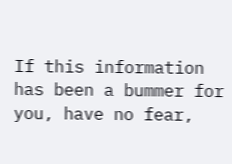If this information has been a bummer for you, have no fear,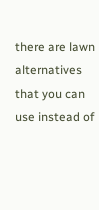there are lawn alternatives that you can use instead of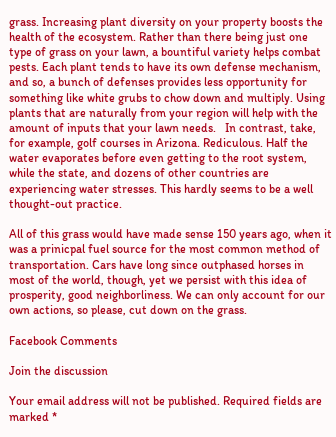grass. Increasing plant diversity on your property boosts the health of the ecosystem. Rather than there being just one type of grass on your lawn, a bountiful variety helps combat pests. Each plant tends to have its own defense mechanism, and so, a bunch of defenses provides less opportunity for something like white grubs to chow down and multiply. Using plants that are naturally from your region will help with the amount of inputs that your lawn needs.   In contrast, take, for example, golf courses in Arizona. Rediculous. Half the water evaporates before even getting to the root system, while the state, and dozens of other countries are experiencing water stresses. This hardly seems to be a well thought-out practice.

All of this grass would have made sense 150 years ago, when it was a prinicpal fuel source for the most common method of transportation. Cars have long since outphased horses in most of the world, though, yet we persist with this idea of prosperity, good neighborliness. We can only account for our own actions, so please, cut down on the grass.

Facebook Comments

Join the discussion

Your email address will not be published. Required fields are marked *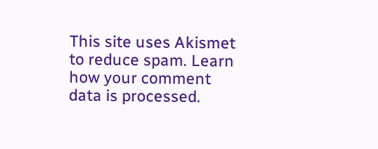This site uses Akismet to reduce spam. Learn how your comment data is processed.